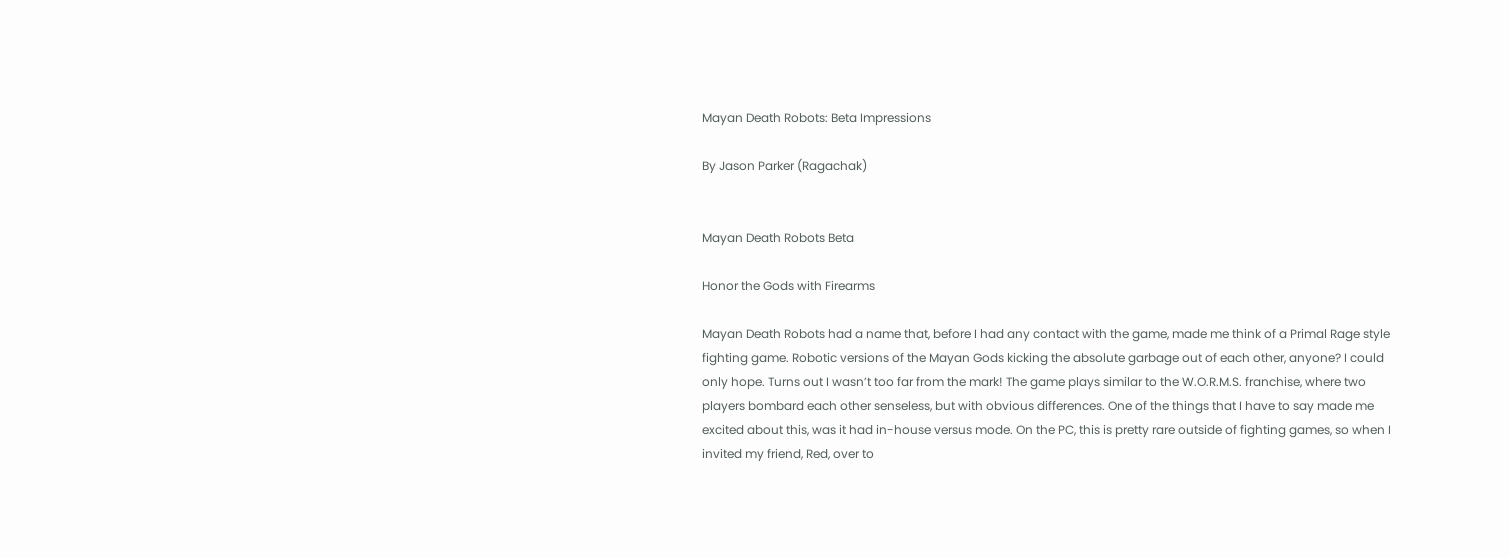Mayan Death Robots: Beta Impressions

By Jason Parker (Ragachak)


Mayan Death Robots Beta

Honor the Gods with Firearms

Mayan Death Robots had a name that, before I had any contact with the game, made me think of a Primal Rage style fighting game. Robotic versions of the Mayan Gods kicking the absolute garbage out of each other, anyone? I could only hope. Turns out I wasn’t too far from the mark! The game plays similar to the W.O.R.M.S. franchise, where two players bombard each other senseless, but with obvious differences. One of the things that I have to say made me excited about this, was it had in-house versus mode. On the PC, this is pretty rare outside of fighting games, so when I invited my friend, Red, over to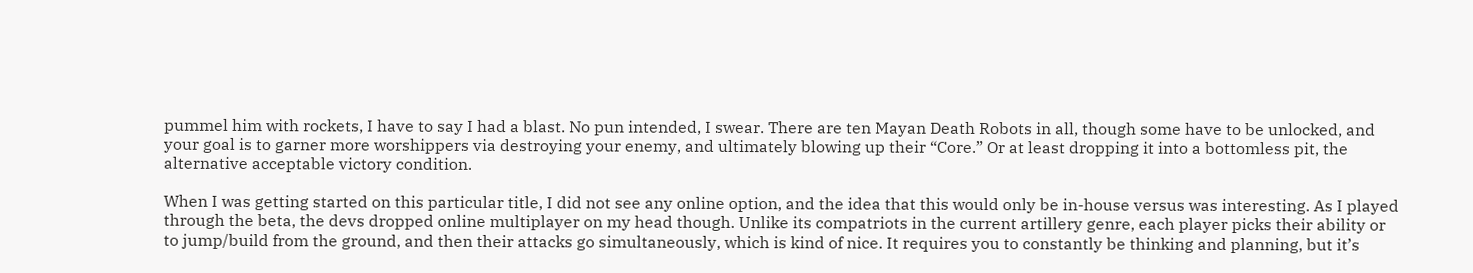pummel him with rockets, I have to say I had a blast. No pun intended, I swear. There are ten Mayan Death Robots in all, though some have to be unlocked, and your goal is to garner more worshippers via destroying your enemy, and ultimately blowing up their “Core.” Or at least dropping it into a bottomless pit, the alternative acceptable victory condition.

When I was getting started on this particular title, I did not see any online option, and the idea that this would only be in-house versus was interesting. As I played through the beta, the devs dropped online multiplayer on my head though. Unlike its compatriots in the current artillery genre, each player picks their ability or to jump/build from the ground, and then their attacks go simultaneously, which is kind of nice. It requires you to constantly be thinking and planning, but it’s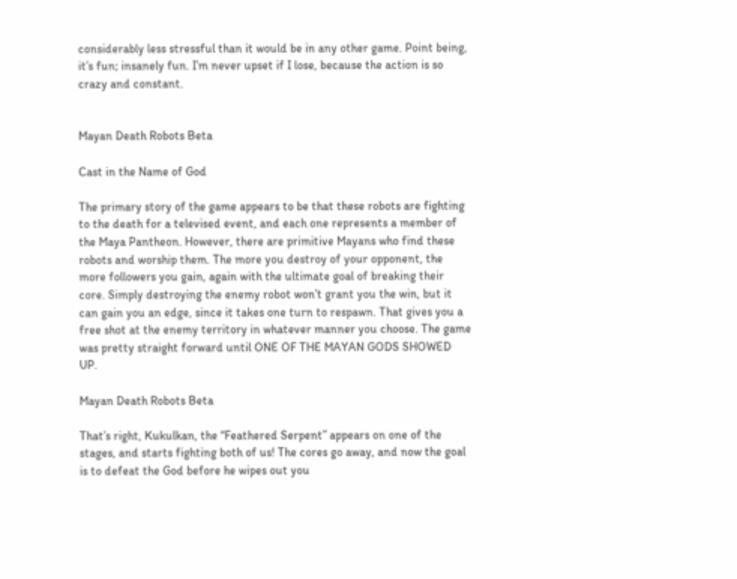considerably less stressful than it would be in any other game. Point being, it’s fun; insanely fun. I’m never upset if I lose, because the action is so crazy and constant.


Mayan Death Robots Beta

Cast in the Name of God

The primary story of the game appears to be that these robots are fighting to the death for a televised event, and each one represents a member of the Maya Pantheon. However, there are primitive Mayans who find these robots and worship them. The more you destroy of your opponent, the more followers you gain, again with the ultimate goal of breaking their core. Simply destroying the enemy robot won’t grant you the win, but it can gain you an edge, since it takes one turn to respawn. That gives you a free shot at the enemy territory in whatever manner you choose. The game was pretty straight forward until ONE OF THE MAYAN GODS SHOWED UP.

Mayan Death Robots Beta

That’s right, Kukulkan, the “Feathered Serpent” appears on one of the stages, and starts fighting both of us! The cores go away, and now the goal is to defeat the God before he wipes out you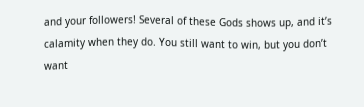and your followers! Several of these Gods shows up, and it’s calamity when they do. You still want to win, but you don’t want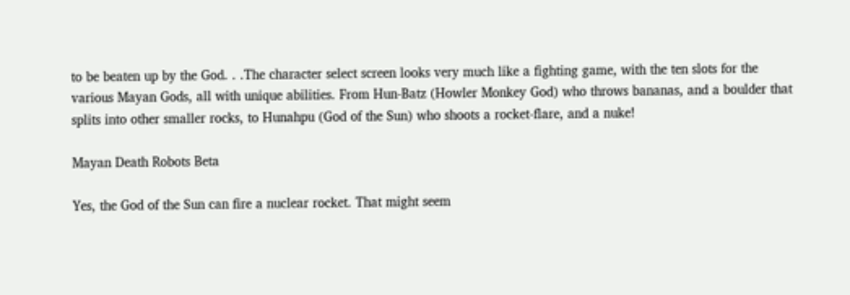to be beaten up by the God. . .The character select screen looks very much like a fighting game, with the ten slots for the various Mayan Gods, all with unique abilities. From Hun-Batz (Howler Monkey God) who throws bananas, and a boulder that splits into other smaller rocks, to Hunahpu (God of the Sun) who shoots a rocket-flare, and a nuke!

Mayan Death Robots Beta

Yes, the God of the Sun can fire a nuclear rocket. That might seem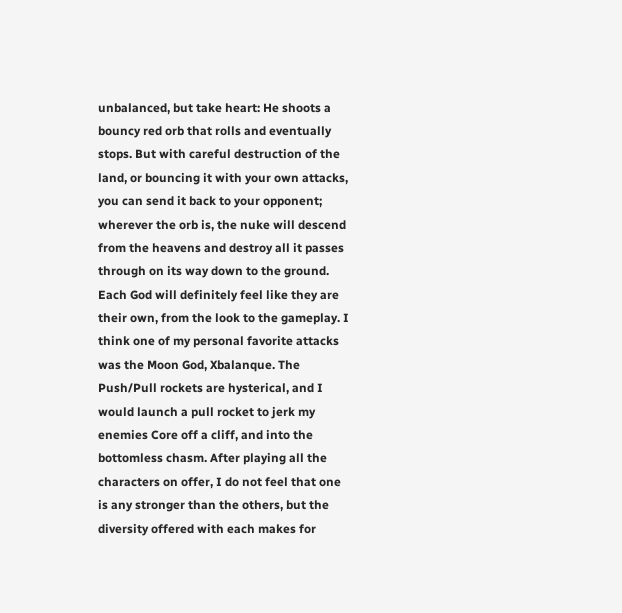unbalanced, but take heart: He shoots a bouncy red orb that rolls and eventually stops. But with careful destruction of the land, or bouncing it with your own attacks, you can send it back to your opponent; wherever the orb is, the nuke will descend from the heavens and destroy all it passes through on its way down to the ground. Each God will definitely feel like they are their own, from the look to the gameplay. I think one of my personal favorite attacks was the Moon God, Xbalanque. The Push/Pull rockets are hysterical, and I would launch a pull rocket to jerk my enemies Core off a cliff, and into the bottomless chasm. After playing all the characters on offer, I do not feel that one is any stronger than the others, but the diversity offered with each makes for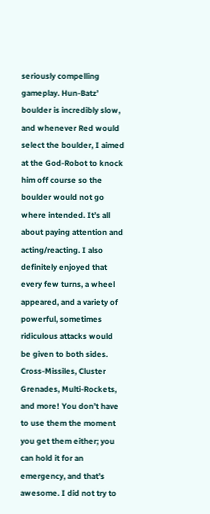seriously compelling gameplay. Hun-Batz’ boulder is incredibly slow, and whenever Red would select the boulder, I aimed at the God-Robot to knock him off course so the boulder would not go where intended. It’s all about paying attention and acting/reacting. I also definitely enjoyed that every few turns, a wheel appeared, and a variety of powerful, sometimes ridiculous attacks would be given to both sides. Cross-Missiles, Cluster Grenades, Multi-Rockets, and more! You don’t have to use them the moment you get them either; you can hold it for an emergency, and that’s awesome. I did not try to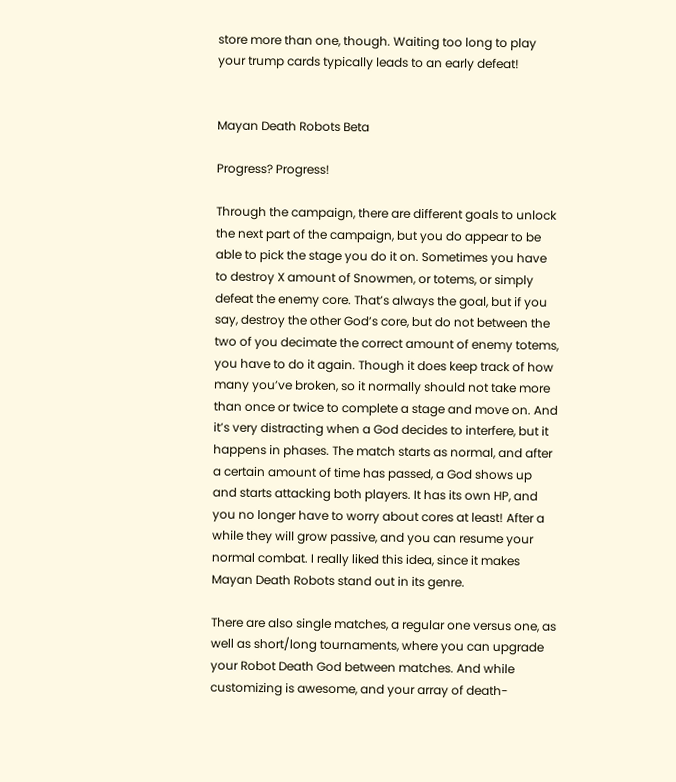store more than one, though. Waiting too long to play your trump cards typically leads to an early defeat!


Mayan Death Robots Beta

Progress? Progress!

Through the campaign, there are different goals to unlock the next part of the campaign, but you do appear to be able to pick the stage you do it on. Sometimes you have to destroy X amount of Snowmen, or totems, or simply defeat the enemy core. That’s always the goal, but if you say, destroy the other God’s core, but do not between the two of you decimate the correct amount of enemy totems, you have to do it again. Though it does keep track of how many you’ve broken, so it normally should not take more than once or twice to complete a stage and move on. And it’s very distracting when a God decides to interfere, but it happens in phases. The match starts as normal, and after a certain amount of time has passed, a God shows up and starts attacking both players. It has its own HP, and you no longer have to worry about cores at least! After a while they will grow passive, and you can resume your normal combat. I really liked this idea, since it makes Mayan Death Robots stand out in its genre.

There are also single matches, a regular one versus one, as well as short/long tournaments, where you can upgrade your Robot Death God between matches. And while customizing is awesome, and your array of death-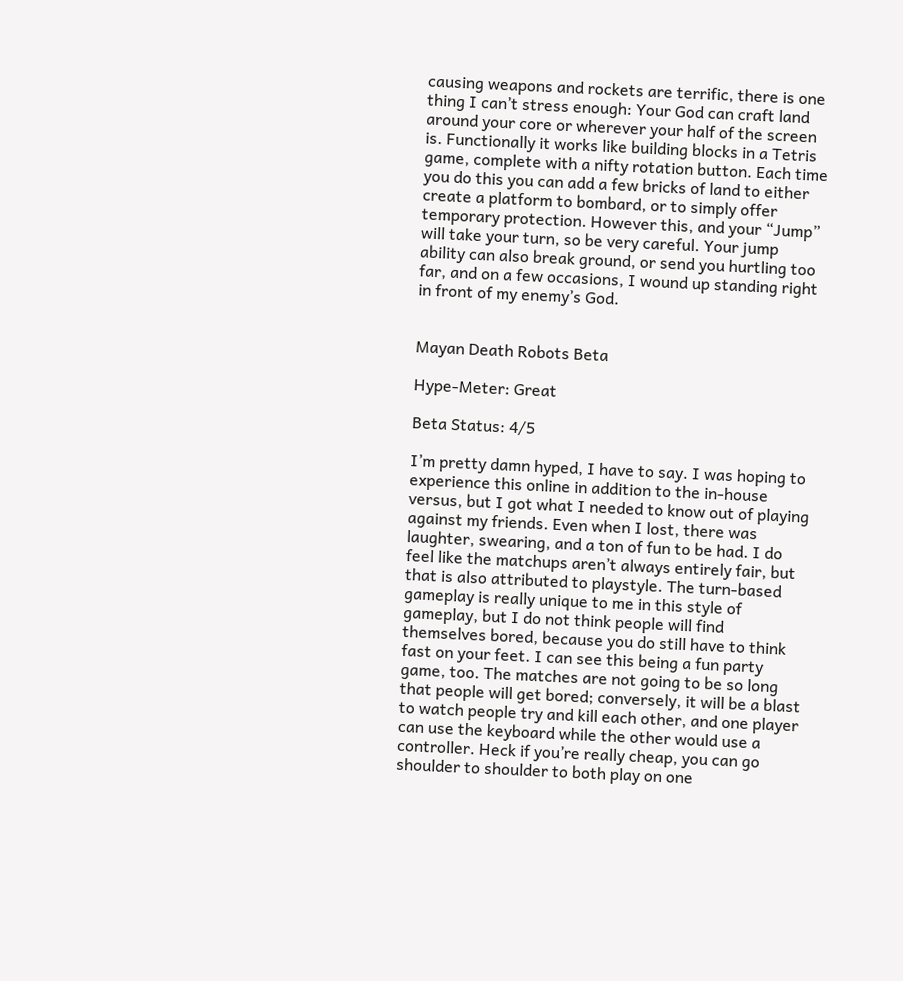causing weapons and rockets are terrific, there is one thing I can’t stress enough: Your God can craft land around your core or wherever your half of the screen is. Functionally it works like building blocks in a Tetris game, complete with a nifty rotation button. Each time you do this you can add a few bricks of land to either create a platform to bombard, or to simply offer temporary protection. However this, and your “Jump” will take your turn, so be very careful. Your jump ability can also break ground, or send you hurtling too far, and on a few occasions, I wound up standing right in front of my enemy’s God.


Mayan Death Robots Beta

Hype-Meter: Great

Beta Status: 4/5

I’m pretty damn hyped, I have to say. I was hoping to experience this online in addition to the in-house versus, but I got what I needed to know out of playing against my friends. Even when I lost, there was laughter, swearing, and a ton of fun to be had. I do feel like the matchups aren’t always entirely fair, but that is also attributed to playstyle. The turn-based gameplay is really unique to me in this style of gameplay, but I do not think people will find themselves bored, because you do still have to think fast on your feet. I can see this being a fun party game, too. The matches are not going to be so long that people will get bored; conversely, it will be a blast to watch people try and kill each other, and one player can use the keyboard while the other would use a controller. Heck if you’re really cheap, you can go shoulder to shoulder to both play on one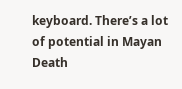keyboard. There’s a lot of potential in Mayan Death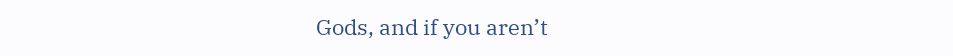Gods, and if you aren’t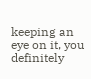keeping an eye on it, you definitely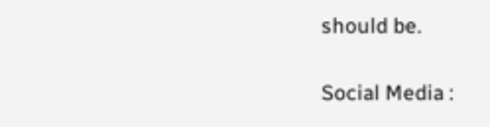should be.

Social Media :